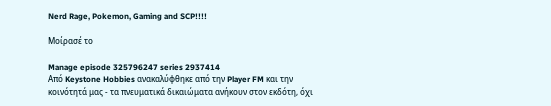Nerd Rage, Pokemon, Gaming and SCP!!!!

Μοίρασέ το

Manage episode 325796247 series 2937414
Από Keystone Hobbies ανακαλύφθηκε από την Player FM και την κοινότητά μας - τα πνευματικά δικαιώματα ανήκουν στον εκδότη, όχι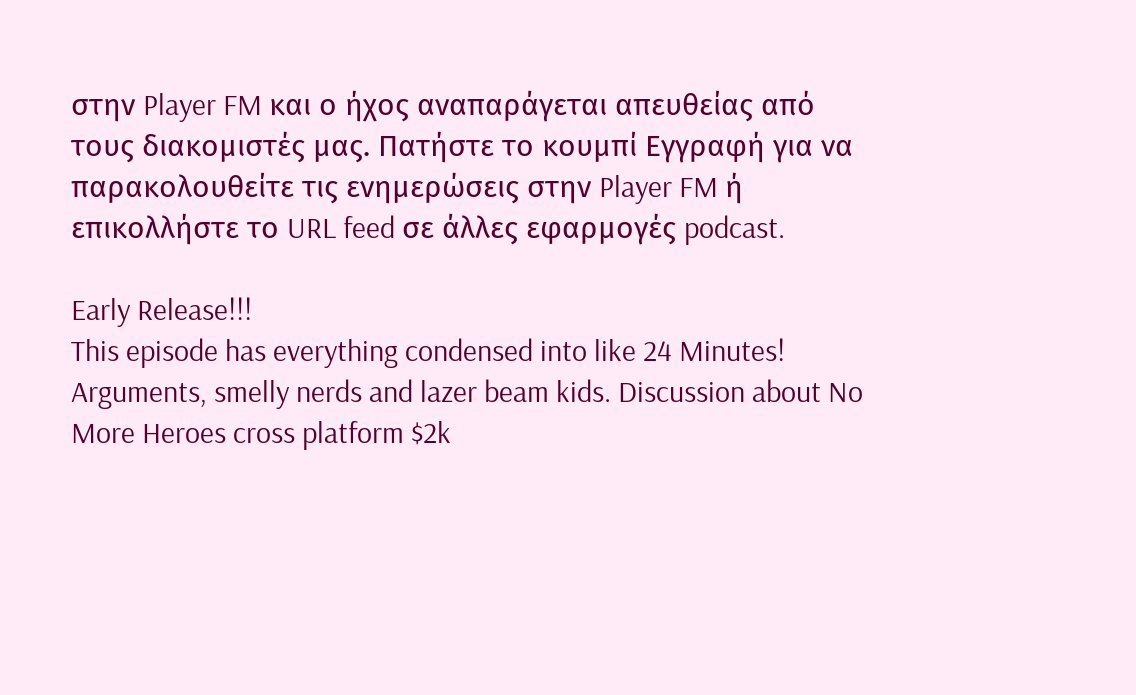στην Player FM και ο ήχος αναπαράγεται απευθείας από τους διακομιστές μας. Πατήστε το κουμπί Εγγραφή για να παρακολουθείτε τις ενημερώσεις στην Player FM ή επικολλήστε το URL feed σε άλλες εφαρμογές podcast.

Early Release!!!
This episode has everything condensed into like 24 Minutes! Arguments, smelly nerds and lazer beam kids. Discussion about No More Heroes cross platform $2k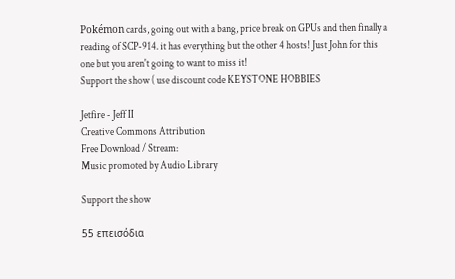Pokémon cards, going out with a bang, price break on GPUs and then finally a reading of SCP-914. it has everything but the other 4 hosts! Just John for this one but you aren't going to want to miss it!
Support the show ( use discount code KEYSTONE HOBBIES

Jetfire - Jeff II
Creative Commons Attribution
Free Download / Stream:
Music promoted by Audio Library

Support the show

55 επεισόδια